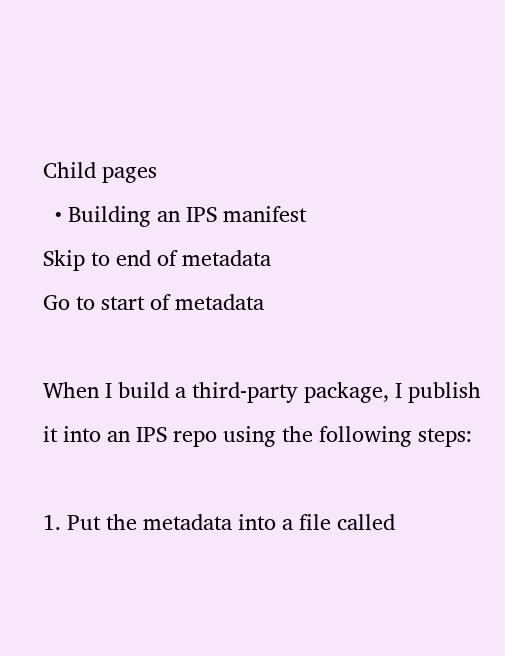Child pages
  • Building an IPS manifest
Skip to end of metadata
Go to start of metadata

When I build a third-party package, I publish it into an IPS repo using the following steps:

1. Put the metadata into a file called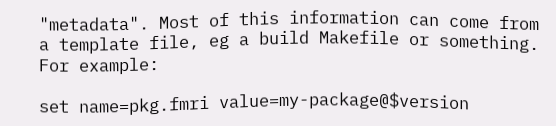"metadata". Most of this information can come from a template file, eg a build Makefile or something. For example:

set name=pkg.fmri value=my-package@$version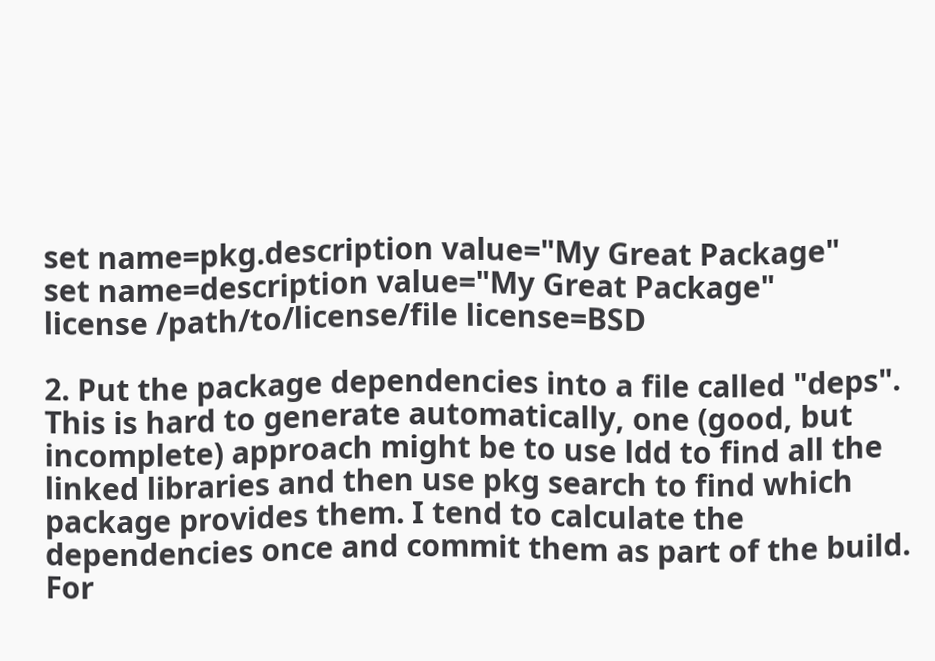set name=pkg.description value="My Great Package"
set name=description value="My Great Package"
license /path/to/license/file license=BSD

2. Put the package dependencies into a file called "deps". This is hard to generate automatically, one (good, but incomplete) approach might be to use ldd to find all the linked libraries and then use pkg search to find which package provides them. I tend to calculate the dependencies once and commit them as part of the build. For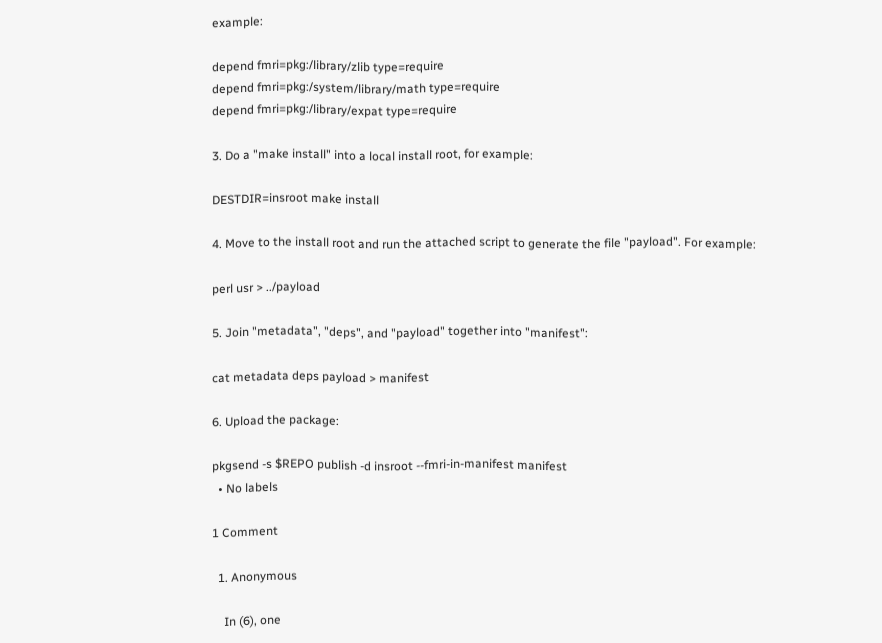example:

depend fmri=pkg:/library/zlib type=require
depend fmri=pkg:/system/library/math type=require
depend fmri=pkg:/library/expat type=require

3. Do a "make install" into a local install root, for example:

DESTDIR=insroot make install

4. Move to the install root and run the attached script to generate the file "payload". For example:

perl usr > ../payload

5. Join "metadata", "deps", and "payload" together into "manifest":

cat metadata deps payload > manifest

6. Upload the package:

pkgsend -s $REPO publish -d insroot --fmri-in-manifest manifest
  • No labels

1 Comment

  1. Anonymous

    In (6), one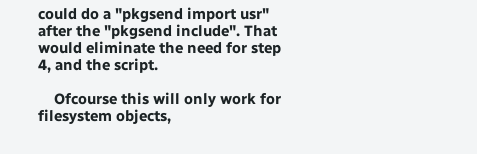could do a "pkgsend import usr" after the "pkgsend include". That would eliminate the need for step 4, and the script.

    Ofcourse this will only work for filesystem objects,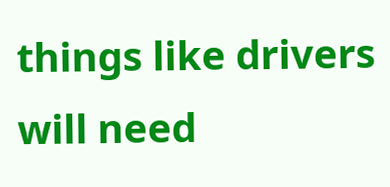things like drivers will need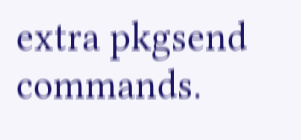extra pkgsend commands.